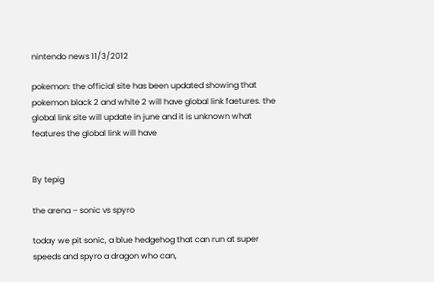nintendo news 11/3/2012

pokemon: the official site has been updated showing that pokemon black 2 and white 2 will have global link faetures. the global link site will update in june and it is unknown what features the global link will have


By tepig

the arena – sonic vs spyro

today we pit sonic, a blue hedgehog that can run at super speeds and spyro a dragon who can,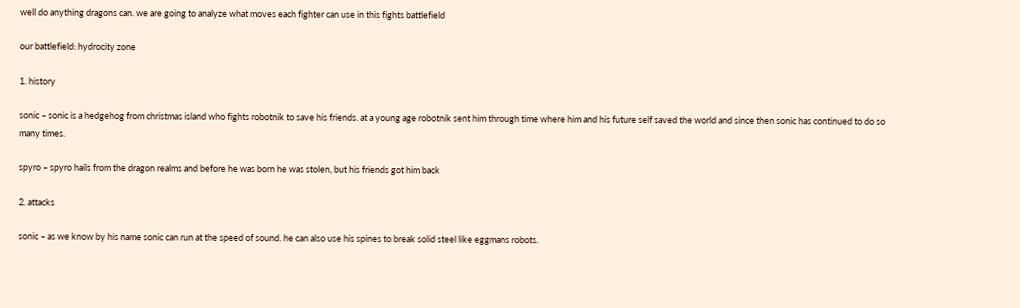well do anything dragons can. we are going to analyze what moves each fighter can use in this fights battlefield

our battlefield: hydrocity zone

1. history

sonic – sonic is a hedgehog from christmas island who fights robotnik to save his friends. at a young age robotnik sent him through time where him and his future self saved the world and since then sonic has continued to do so many times.

spyro – spyro hails from the dragon realms and before he was born he was stolen, but his friends got him back

2. attacks

sonic – as we know by his name sonic can run at the speed of sound. he can also use his spines to break solid steel like eggmans robots.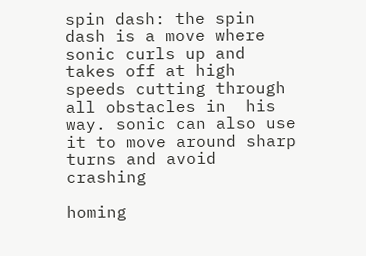spin dash: the spin dash is a move where sonic curls up and takes off at high speeds cutting through all obstacles in  his way. sonic can also use it to move around sharp turns and avoid crashing

homing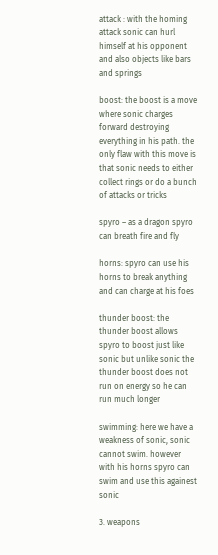attack : with the homing attack sonic can hurl himself at his opponent and also objects like bars and springs

boost: the boost is a move where sonic charges forward destroying everything in his path. the only flaw with this move is that sonic needs to either collect rings or do a bunch of attacks or tricks

spyro – as a dragon spyro can breath fire and fly

horns: spyro can use his horns to break anything and can charge at his foes

thunder boost: the thunder boost allows spyro to boost just like sonic but unlike sonic the thunder boost does not run on energy so he can run much longer

swimming: here we have a weakness of sonic, sonic cannot swim. however with his horns spyro can swim and use this againest sonic

3. weapons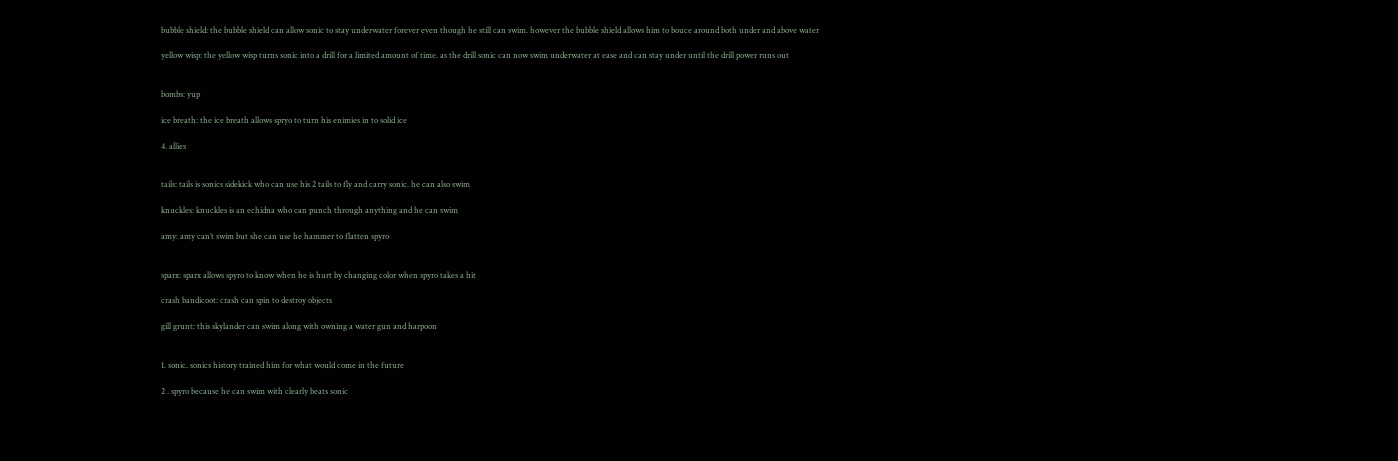bubble shield: the bubble shield can allow sonic to stay underwater forever even though he still can swim. however the bubble shield allows him to bouce around both under and above water

yellow wisp: the yellow wisp turns sonic into a drill for a limited amount of time. as the drill sonic can now swim underwater at ease and can stay under until the drill power runs out


bombs: yup

ice breath: the ice breath allows spryo to turn his enimies in to solid ice

4. allies


tails: tails is sonics sidekick who can use his 2 tails to fly and carry sonic. he can also swim

knuckles: knuckles is an echidna who can punch through anything and he can swim

amy: amy can’t swim but she can use he hammer to flatten spyro


sparx: sparx allows spyro to know when he is hurt by changing color when spyro takes a hit

crash bandicoot: crash can spin to destroy objects

gill grunt: this skylander can swim along with owning a water gun and harpoon


1. sonic. sonics history trained him for what would come in the future

2 . spyro because he can swim with clearly beats sonic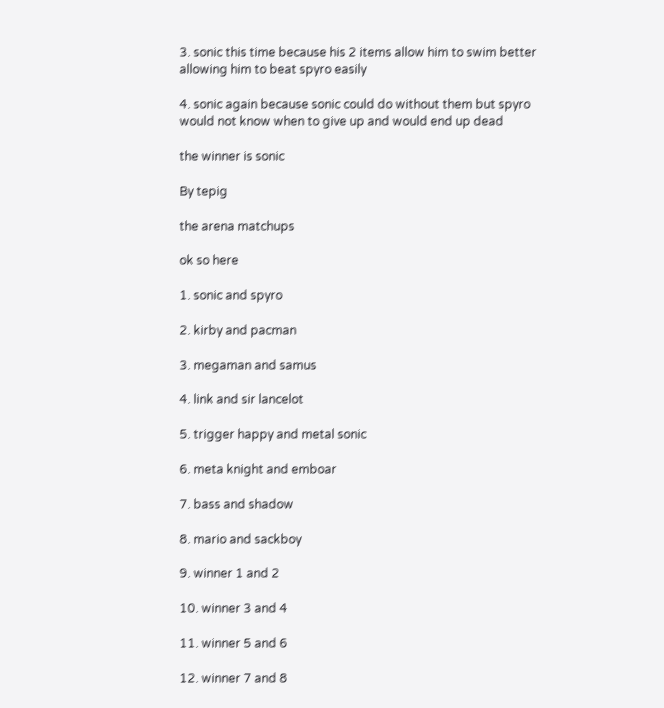3. sonic this time because his 2 items allow him to swim better allowing him to beat spyro easily

4. sonic again because sonic could do without them but spyro would not know when to give up and would end up dead

the winner is sonic

By tepig

the arena matchups

ok so here

1. sonic and spyro

2. kirby and pacman

3. megaman and samus

4. link and sir lancelot

5. trigger happy and metal sonic

6. meta knight and emboar

7. bass and shadow

8. mario and sackboy

9. winner 1 and 2

10. winner 3 and 4

11. winner 5 and 6

12. winner 7 and 8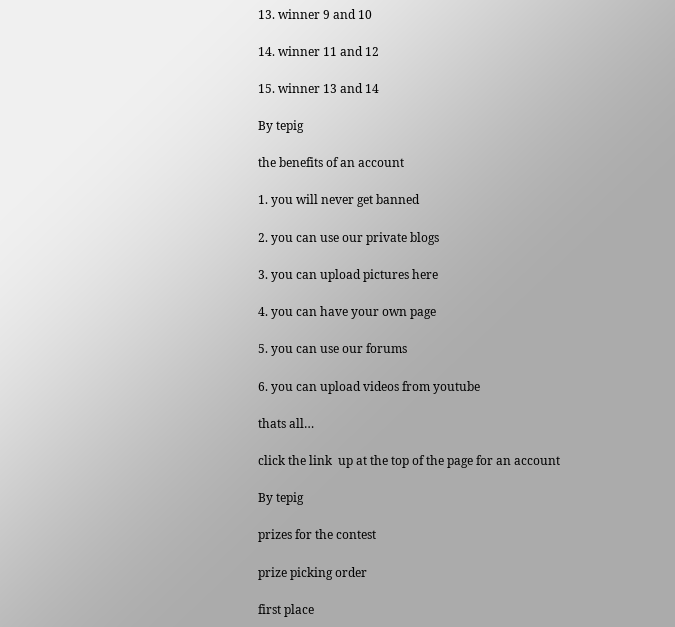13. winner 9 and 10

14. winner 11 and 12

15. winner 13 and 14

By tepig

the benefits of an account

1. you will never get banned

2. you can use our private blogs

3. you can upload pictures here

4. you can have your own page

5. you can use our forums

6. you can upload videos from youtube

thats all…

click the link  up at the top of the page for an account

By tepig

prizes for the contest

prize picking order

first place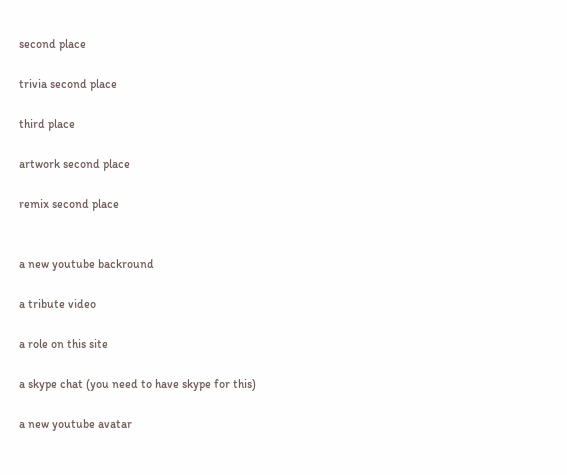second place

trivia second place

third place

artwork second place

remix second place


a new youtube backround

a tribute video

a role on this site

a skype chat (you need to have skype for this)

a new youtube avatar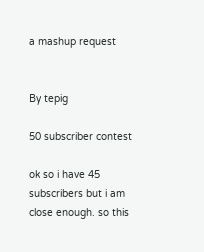a mashup request


By tepig

50 subscriber contest

ok so i have 45 subscribers but i am close enough. so this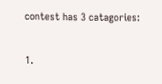contest has 3 catagories:

1.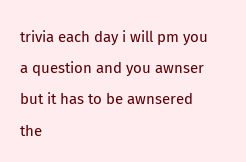trivia each day i will pm you a question and you awnser but it has to be awnsered the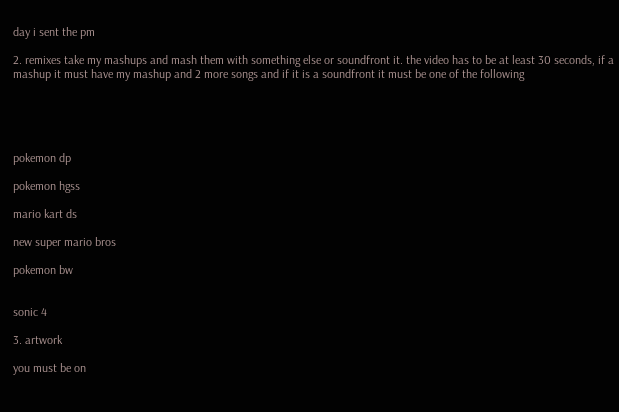day i sent the pm

2. remixes take my mashups and mash them with something else or soundfront it. the video has to be at least 30 seconds, if a mashup it must have my mashup and 2 more songs and if it is a soundfront it must be one of the following





pokemon dp

pokemon hgss

mario kart ds

new super mario bros

pokemon bw


sonic 4

3. artwork

you must be on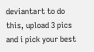deviantart to do this, upload 3 pics and i pick your best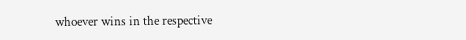whoever wins in the respective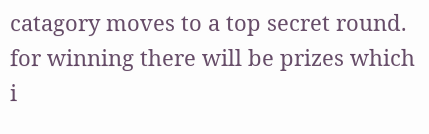catagory moves to a top secret round. for winning there will be prizes which i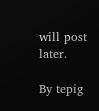will post later.

By tepig